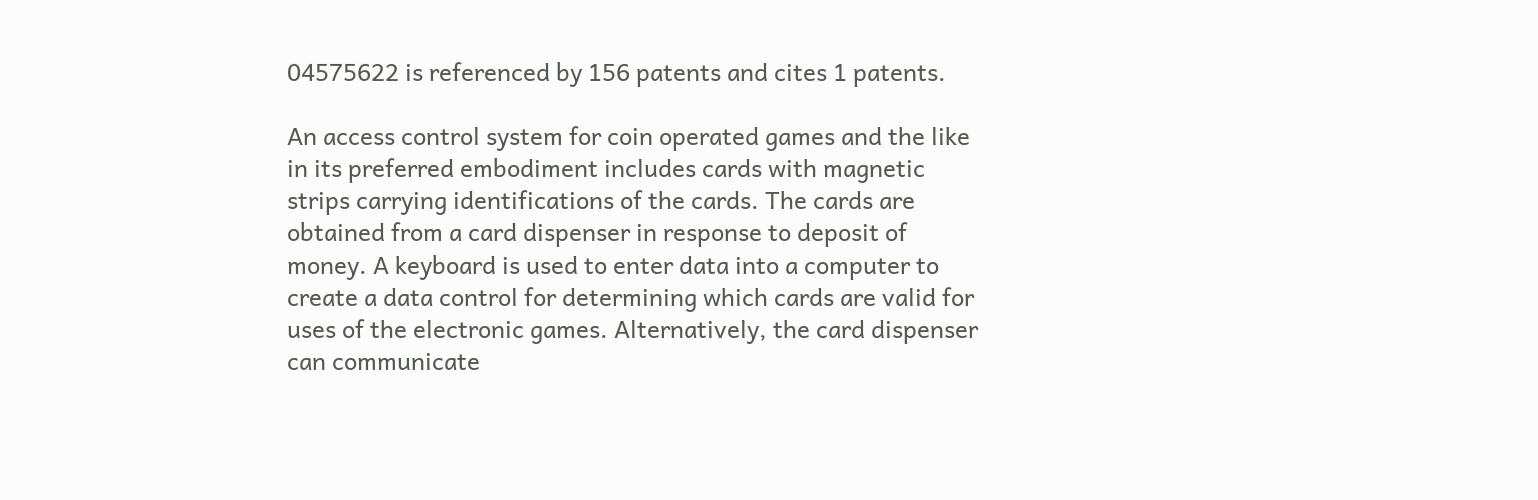04575622 is referenced by 156 patents and cites 1 patents.

An access control system for coin operated games and the like in its preferred embodiment includes cards with magnetic strips carrying identifications of the cards. The cards are obtained from a card dispenser in response to deposit of money. A keyboard is used to enter data into a computer to create a data control for determining which cards are valid for uses of the electronic games. Alternatively, the card dispenser can communicate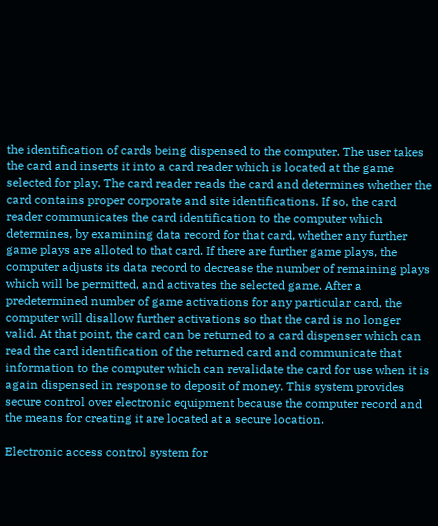the identification of cards being dispensed to the computer. The user takes the card and inserts it into a card reader which is located at the game selected for play. The card reader reads the card and determines whether the card contains proper corporate and site identifications. If so, the card reader communicates the card identification to the computer which determines, by examining data record for that card, whether any further game plays are alloted to that card. If there are further game plays, the computer adjusts its data record to decrease the number of remaining plays which will be permitted, and activates the selected game. After a predetermined number of game activations for any particular card, the computer will disallow further activations so that the card is no longer valid. At that point, the card can be returned to a card dispenser which can read the card identification of the returned card and communicate that information to the computer which can revalidate the card for use when it is again dispensed in response to deposit of money. This system provides secure control over electronic equipment because the computer record and the means for creating it are located at a secure location.

Electronic access control system for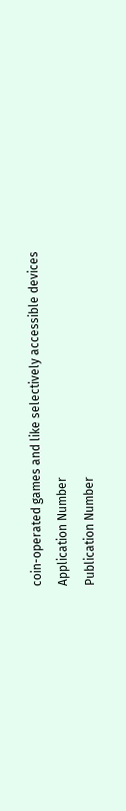coin-operated games and like selectively accessible devices
Application Number
Publication Number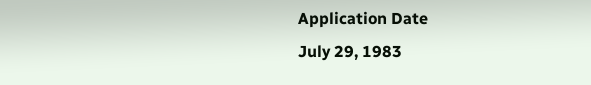Application Date
July 29, 1983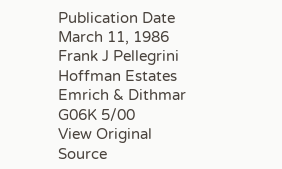Publication Date
March 11, 1986
Frank J Pellegrini
Hoffman Estates
Emrich & Dithmar
G06K 5/00
View Original Source